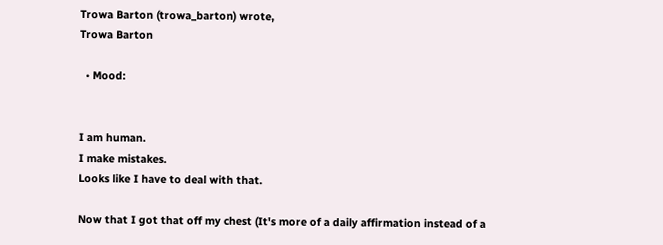Trowa Barton (trowa_barton) wrote,
Trowa Barton

  • Mood:


I am human.
I make mistakes.
Looks like I have to deal with that.

Now that I got that off my chest (It's more of a daily affirmation instead of a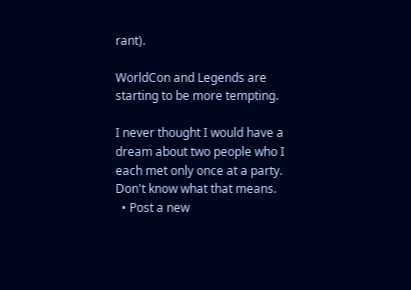rant).

WorldCon and Legends are starting to be more tempting.

I never thought I would have a dream about two people who I each met only once at a party. Don't know what that means.
  • Post a new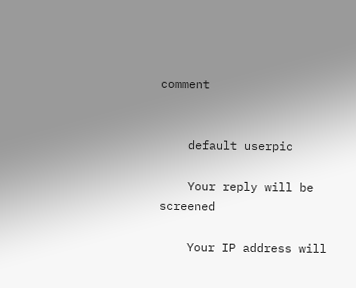comment


    default userpic

    Your reply will be screened

    Your IP address will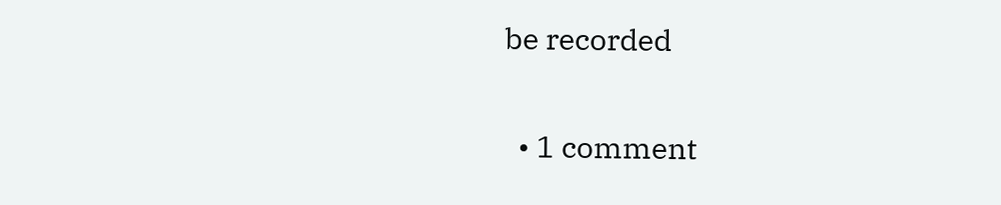be recorded

  • 1 comment